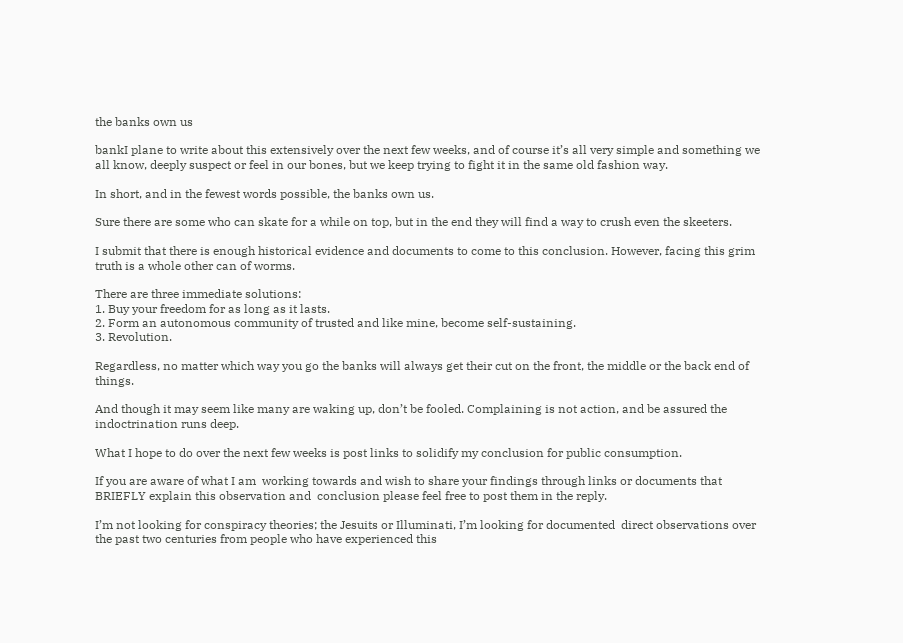the banks own us

bankI plane to write about this extensively over the next few weeks, and of course it’s all very simple and something we all know, deeply suspect or feel in our bones, but we keep trying to fight it in the same old fashion way.

In short, and in the fewest words possible, the banks own us.

Sure there are some who can skate for a while on top, but in the end they will find a way to crush even the skeeters.

I submit that there is enough historical evidence and documents to come to this conclusion. However, facing this grim truth is a whole other can of worms.

There are three immediate solutions:
1. Buy your freedom for as long as it lasts.
2. Form an autonomous community of trusted and like mine, become self-sustaining.
3. Revolution.

Regardless, no matter which way you go the banks will always get their cut on the front, the middle or the back end of things.

And though it may seem like many are waking up, don’t be fooled. Complaining is not action, and be assured the indoctrination runs deep.

What I hope to do over the next few weeks is post links to solidify my conclusion for public consumption.

If you are aware of what I am  working towards and wish to share your findings through links or documents that BRIEFLY explain this observation and  conclusion please feel free to post them in the reply.

I’m not looking for conspiracy theories; the Jesuits or Illuminati, I’m looking for documented  direct observations over the past two centuries from people who have experienced this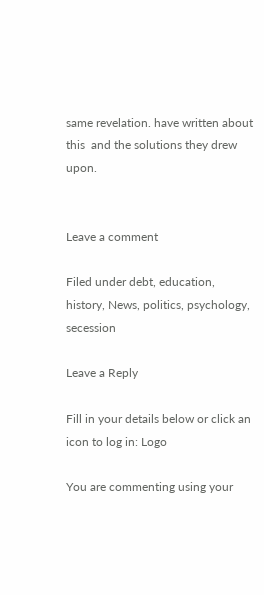same revelation. have written about this  and the solutions they drew upon.


Leave a comment

Filed under debt, education, history, News, politics, psychology, secession

Leave a Reply

Fill in your details below or click an icon to log in: Logo

You are commenting using your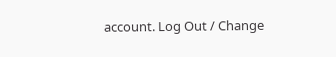account. Log Out / Change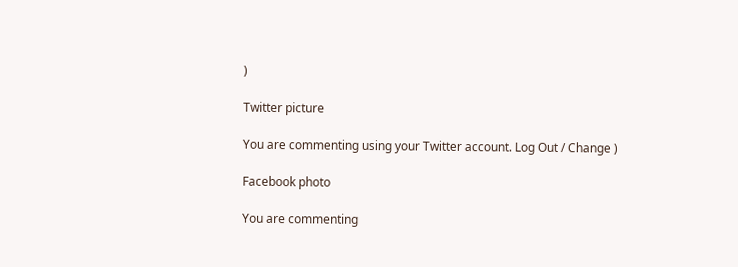)

Twitter picture

You are commenting using your Twitter account. Log Out / Change )

Facebook photo

You are commenting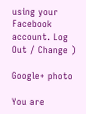using your Facebook account. Log Out / Change )

Google+ photo

You are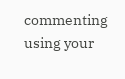commenting using your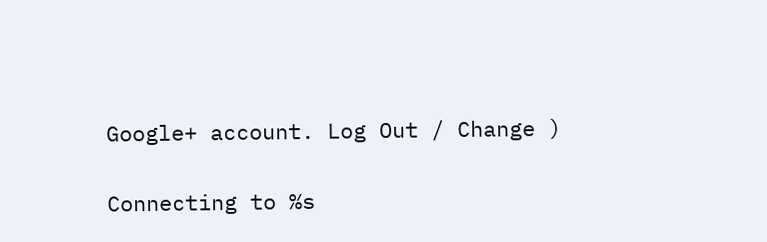Google+ account. Log Out / Change )

Connecting to %s